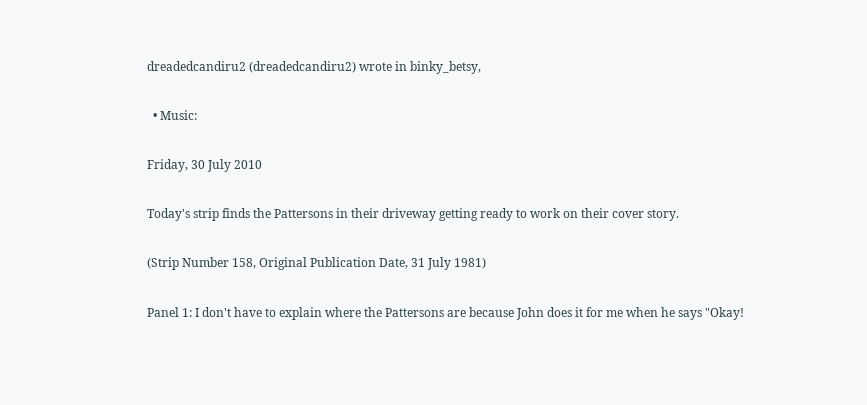dreadedcandiru2 (dreadedcandiru2) wrote in binky_betsy,

  • Music:

Friday, 30 July 2010

Today's strip finds the Pattersons in their driveway getting ready to work on their cover story.

(Strip Number 158, Original Publication Date, 31 July 1981)

Panel 1: I don't have to explain where the Pattersons are because John does it for me when he says "Okay!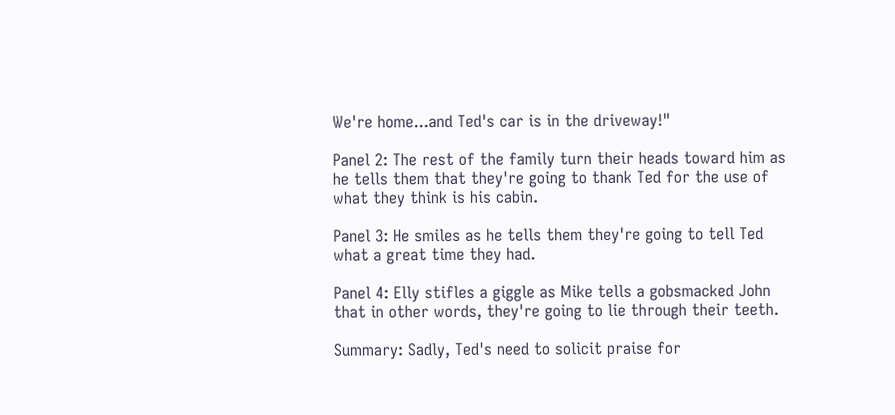We're home...and Ted's car is in the driveway!"

Panel 2: The rest of the family turn their heads toward him as he tells them that they're going to thank Ted for the use of what they think is his cabin.

Panel 3: He smiles as he tells them they're going to tell Ted what a great time they had.

Panel 4: Elly stifles a giggle as Mike tells a gobsmacked John that in other words, they're going to lie through their teeth.

Summary: Sadly, Ted's need to solicit praise for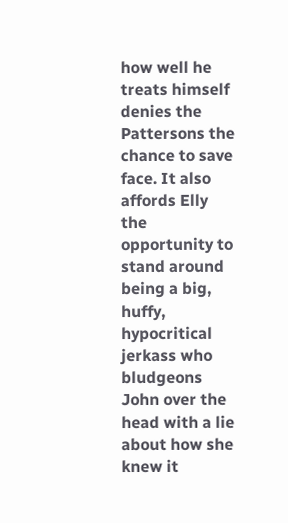how well he treats himself denies the Pattersons the chance to save face. It also affords Elly the opportunity to stand around being a big, huffy, hypocritical jerkass who bludgeons John over the head with a lie about how she knew it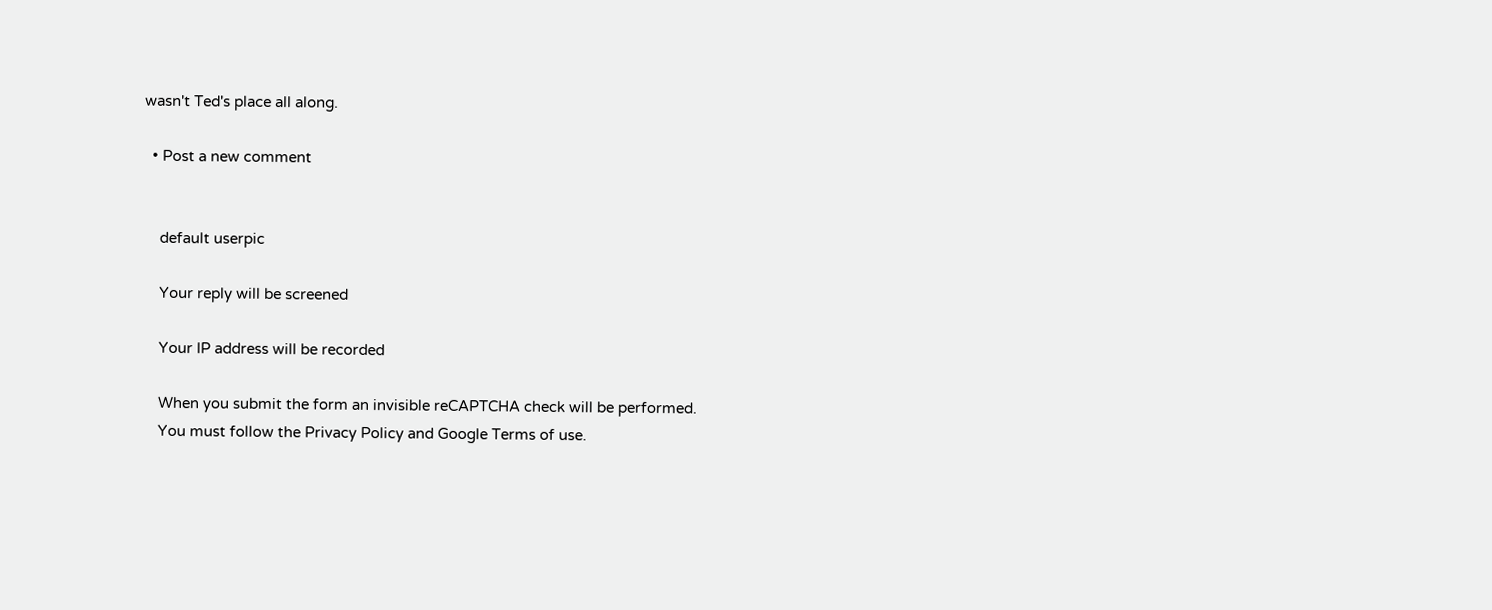wasn't Ted's place all along.

  • Post a new comment


    default userpic

    Your reply will be screened

    Your IP address will be recorded

    When you submit the form an invisible reCAPTCHA check will be performed.
    You must follow the Privacy Policy and Google Terms of use.